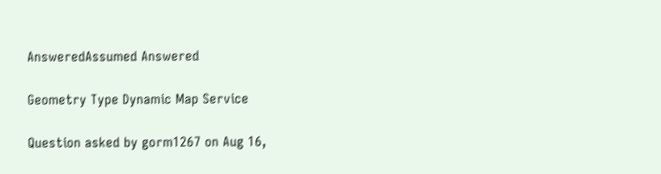AnsweredAssumed Answered

Geometry Type Dynamic Map Service

Question asked by gorm1267 on Aug 16,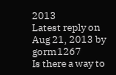2013
Latest reply on Aug 21, 2013 by gorm1267
Is there a way to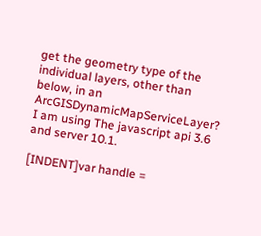get the geometry type of the individual layers, other than below, in an ArcGISDynamicMapServiceLayer? I am using The javascript api 3.6 and server 10.1.

[INDENT]var handle =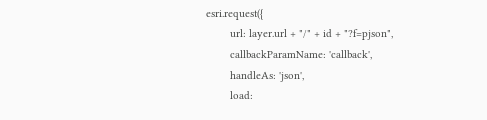esri.request({
        url: layer.url + "/" + id + "?f=pjson",
        callbackParamName: 'callback',
        handleAs: 'json',
        load: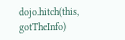dojo.hitch(this, gotTheInfo)